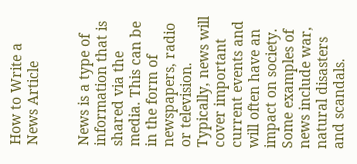How to Write a News Article


News is a type of information that is shared via the media. This can be in the form of newspapers, radio or television. Typically, news will cover important current events and will often have an impact on society. Some examples of news include war, natural disasters and scandals.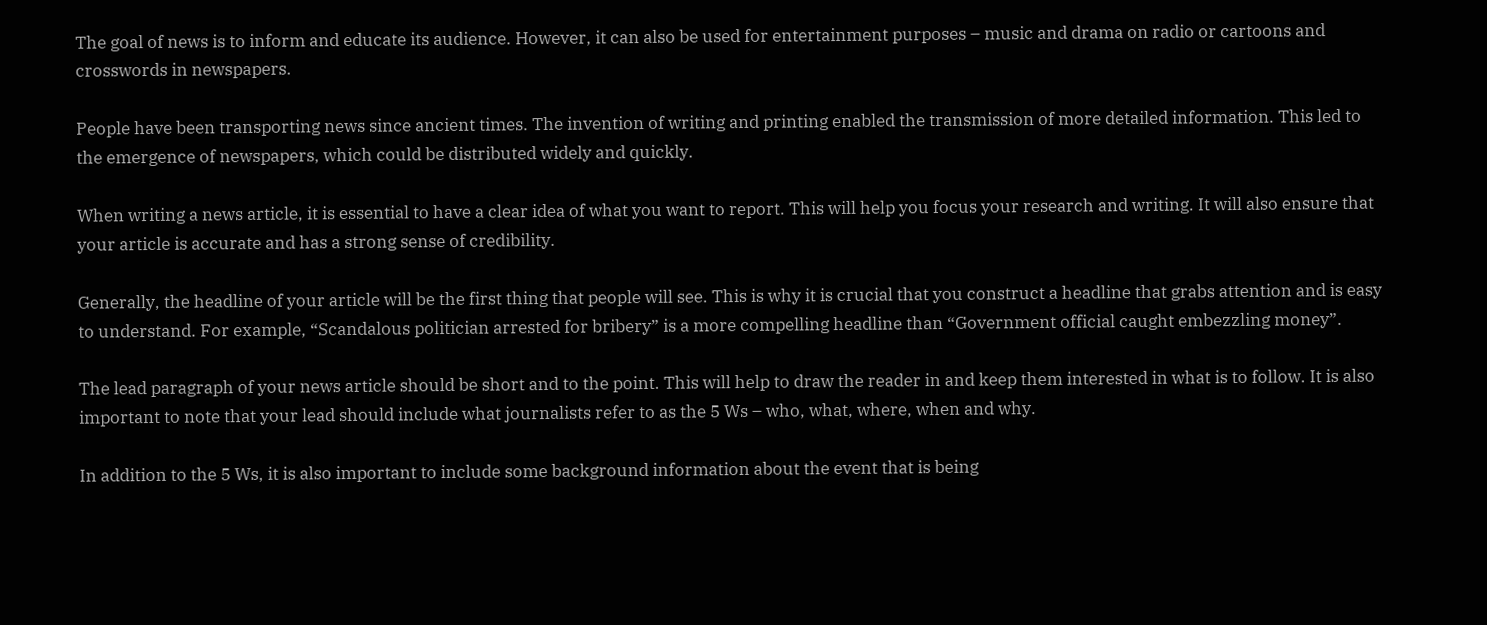The goal of news is to inform and educate its audience. However, it can also be used for entertainment purposes – music and drama on radio or cartoons and crosswords in newspapers.

People have been transporting news since ancient times. The invention of writing and printing enabled the transmission of more detailed information. This led to the emergence of newspapers, which could be distributed widely and quickly.

When writing a news article, it is essential to have a clear idea of what you want to report. This will help you focus your research and writing. It will also ensure that your article is accurate and has a strong sense of credibility.

Generally, the headline of your article will be the first thing that people will see. This is why it is crucial that you construct a headline that grabs attention and is easy to understand. For example, “Scandalous politician arrested for bribery” is a more compelling headline than “Government official caught embezzling money”.

The lead paragraph of your news article should be short and to the point. This will help to draw the reader in and keep them interested in what is to follow. It is also important to note that your lead should include what journalists refer to as the 5 Ws – who, what, where, when and why.

In addition to the 5 Ws, it is also important to include some background information about the event that is being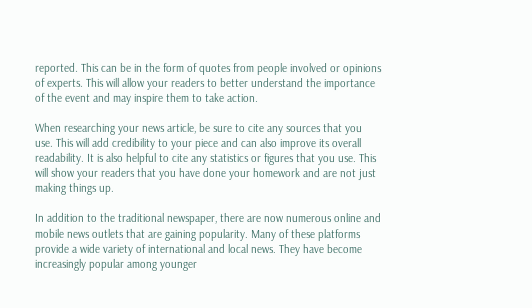reported. This can be in the form of quotes from people involved or opinions of experts. This will allow your readers to better understand the importance of the event and may inspire them to take action.

When researching your news article, be sure to cite any sources that you use. This will add credibility to your piece and can also improve its overall readability. It is also helpful to cite any statistics or figures that you use. This will show your readers that you have done your homework and are not just making things up.

In addition to the traditional newspaper, there are now numerous online and mobile news outlets that are gaining popularity. Many of these platforms provide a wide variety of international and local news. They have become increasingly popular among younger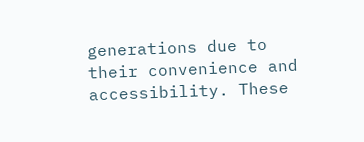generations due to their convenience and accessibility. These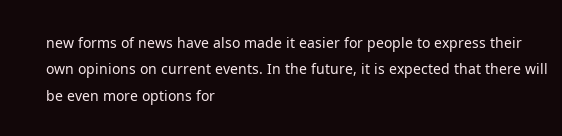new forms of news have also made it easier for people to express their own opinions on current events. In the future, it is expected that there will be even more options for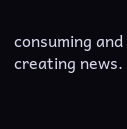consuming and creating news.